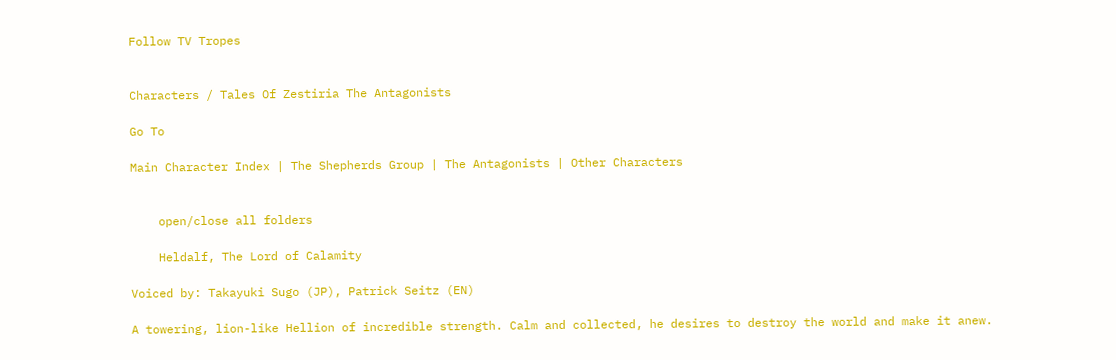Follow TV Tropes


Characters / Tales Of Zestiria The Antagonists

Go To

Main Character Index | The Shepherds Group | The Antagonists | Other Characters


    open/close all folders

    Heldalf, The Lord of Calamity

Voiced by: Takayuki Sugo (JP), Patrick Seitz (EN)

A towering, lion-like Hellion of incredible strength. Calm and collected, he desires to destroy the world and make it anew.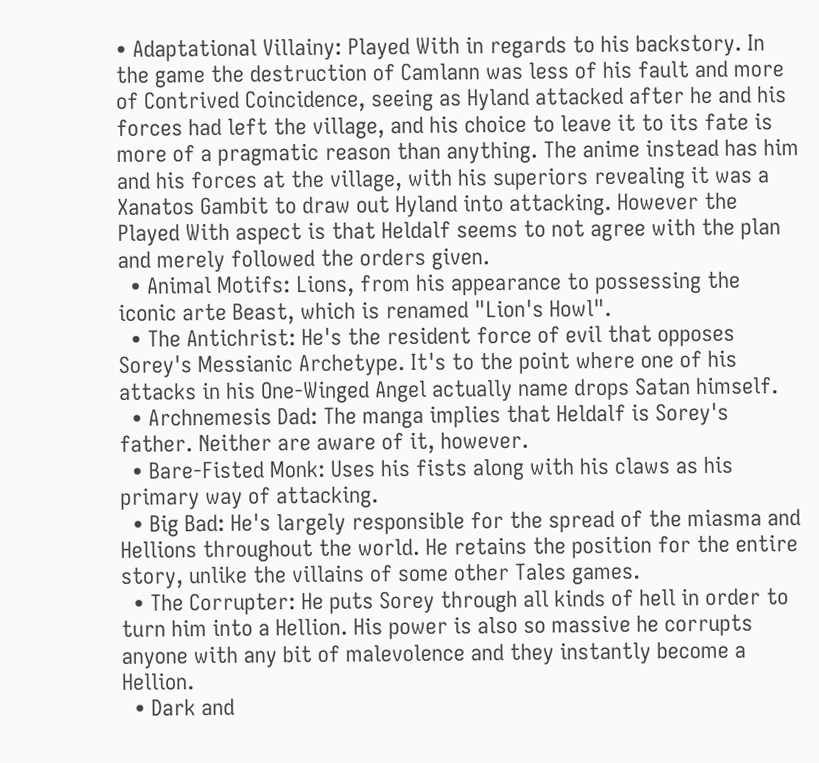• Adaptational Villainy: Played With in regards to his backstory. In the game the destruction of Camlann was less of his fault and more of Contrived Coincidence, seeing as Hyland attacked after he and his forces had left the village, and his choice to leave it to its fate is more of a pragmatic reason than anything. The anime instead has him and his forces at the village, with his superiors revealing it was a Xanatos Gambit to draw out Hyland into attacking. However the Played With aspect is that Heldalf seems to not agree with the plan and merely followed the orders given.
  • Animal Motifs: Lions, from his appearance to possessing the iconic arte Beast, which is renamed "Lion's Howl".
  • The Antichrist: He's the resident force of evil that opposes Sorey's Messianic Archetype. It's to the point where one of his attacks in his One-Winged Angel actually name drops Satan himself.
  • Archnemesis Dad: The manga implies that Heldalf is Sorey's father. Neither are aware of it, however.
  • Bare-Fisted Monk: Uses his fists along with his claws as his primary way of attacking.
  • Big Bad: He's largely responsible for the spread of the miasma and Hellions throughout the world. He retains the position for the entire story, unlike the villains of some other Tales games.
  • The Corrupter: He puts Sorey through all kinds of hell in order to turn him into a Hellion. His power is also so massive he corrupts anyone with any bit of malevolence and they instantly become a Hellion.
  • Dark and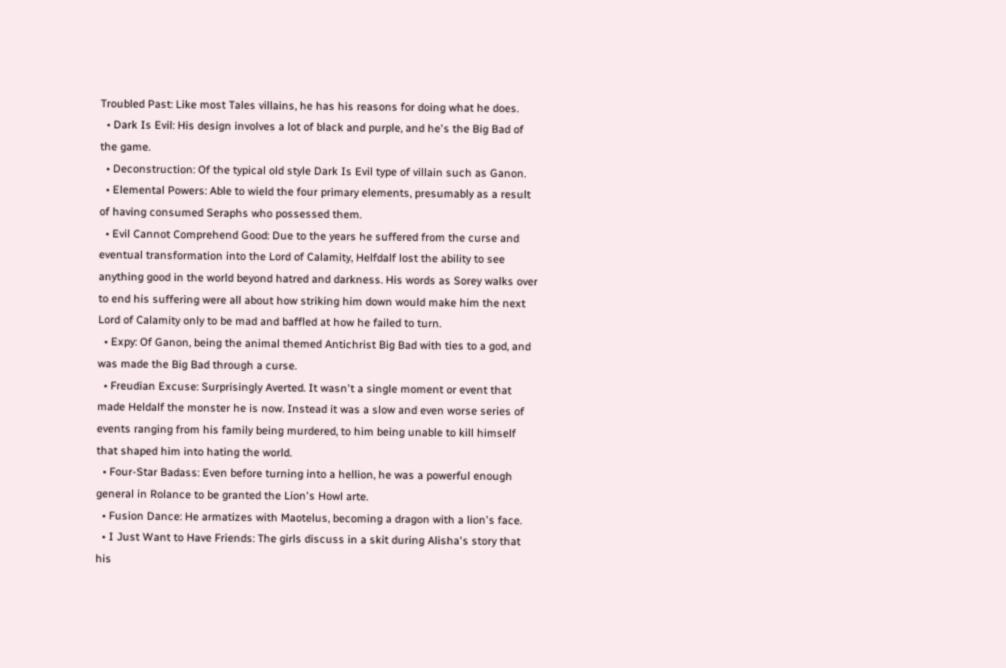Troubled Past: Like most Tales villains, he has his reasons for doing what he does.
  • Dark Is Evil: His design involves a lot of black and purple, and he's the Big Bad of the game.
  • Deconstruction: Of the typical old style Dark Is Evil type of villain such as Ganon.
  • Elemental Powers: Able to wield the four primary elements, presumably as a result of having consumed Seraphs who possessed them.
  • Evil Cannot Comprehend Good: Due to the years he suffered from the curse and eventual transformation into the Lord of Calamity, Helfdalf lost the ability to see anything good in the world beyond hatred and darkness. His words as Sorey walks over to end his suffering were all about how striking him down would make him the next Lord of Calamity only to be mad and baffled at how he failed to turn.
  • Expy: Of Ganon, being the animal themed Antichrist Big Bad with ties to a god, and was made the Big Bad through a curse.
  • Freudian Excuse: Surprisingly Averted. It wasn't a single moment or event that made Heldalf the monster he is now. Instead it was a slow and even worse series of events ranging from his family being murdered, to him being unable to kill himself that shaped him into hating the world.
  • Four-Star Badass: Even before turning into a hellion, he was a powerful enough general in Rolance to be granted the Lion's Howl arte.
  • Fusion Dance: He armatizes with Maotelus, becoming a dragon with a lion's face.
  • I Just Want to Have Friends: The girls discuss in a skit during Alisha's story that his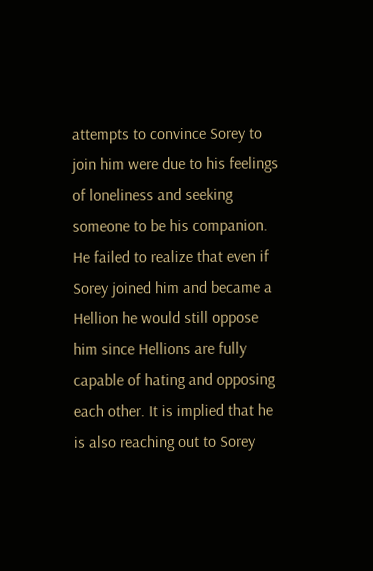attempts to convince Sorey to join him were due to his feelings of loneliness and seeking someone to be his companion. He failed to realize that even if Sorey joined him and became a Hellion he would still oppose him since Hellions are fully capable of hating and opposing each other. It is implied that he is also reaching out to Sorey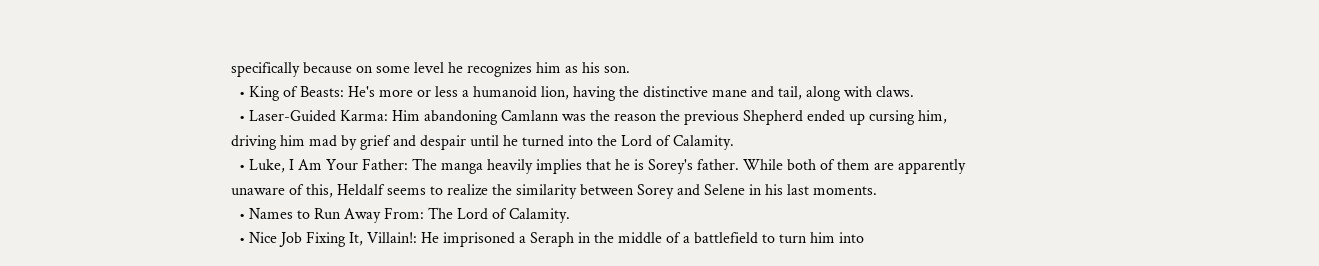specifically because on some level he recognizes him as his son.
  • King of Beasts: He's more or less a humanoid lion, having the distinctive mane and tail, along with claws.
  • Laser-Guided Karma: Him abandoning Camlann was the reason the previous Shepherd ended up cursing him, driving him mad by grief and despair until he turned into the Lord of Calamity.
  • Luke, I Am Your Father: The manga heavily implies that he is Sorey's father. While both of them are apparently unaware of this, Heldalf seems to realize the similarity between Sorey and Selene in his last moments.
  • Names to Run Away From: The Lord of Calamity.
  • Nice Job Fixing It, Villain!: He imprisoned a Seraph in the middle of a battlefield to turn him into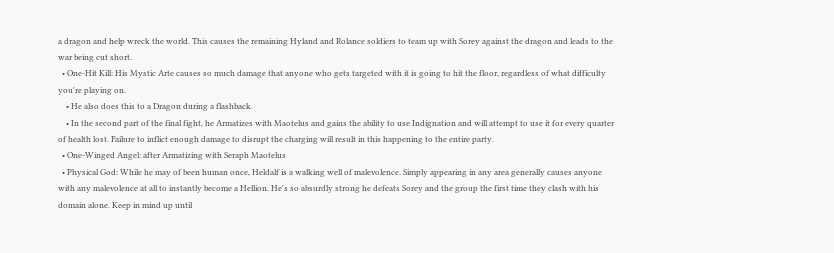a dragon and help wreck the world. This causes the remaining Hyland and Rolance soldiers to team up with Sorey against the dragon and leads to the war being cut short.
  • One-Hit Kill: His Mystic Arte causes so much damage that anyone who gets targeted with it is going to hit the floor, regardless of what difficulty you're playing on.
    • He also does this to a Dragon during a flashback.
    • In the second part of the final fight, he Armatizes with Maotelus and gains the ability to use Indignation and will attempt to use it for every quarter of health lost. Failure to inflict enough damage to disrupt the charging will result in this happening to the entire party.
  • One-Winged Angel: after Armatizing with Seraph Maotelus
  • Physical God: While he may of been human once, Heldalf is a walking well of malevolence. Simply appearing in any area generally causes anyone with any malevolence at all to instantly become a Hellion. He's so absurdly strong he defeats Sorey and the group the first time they clash with his domain alone. Keep in mind up until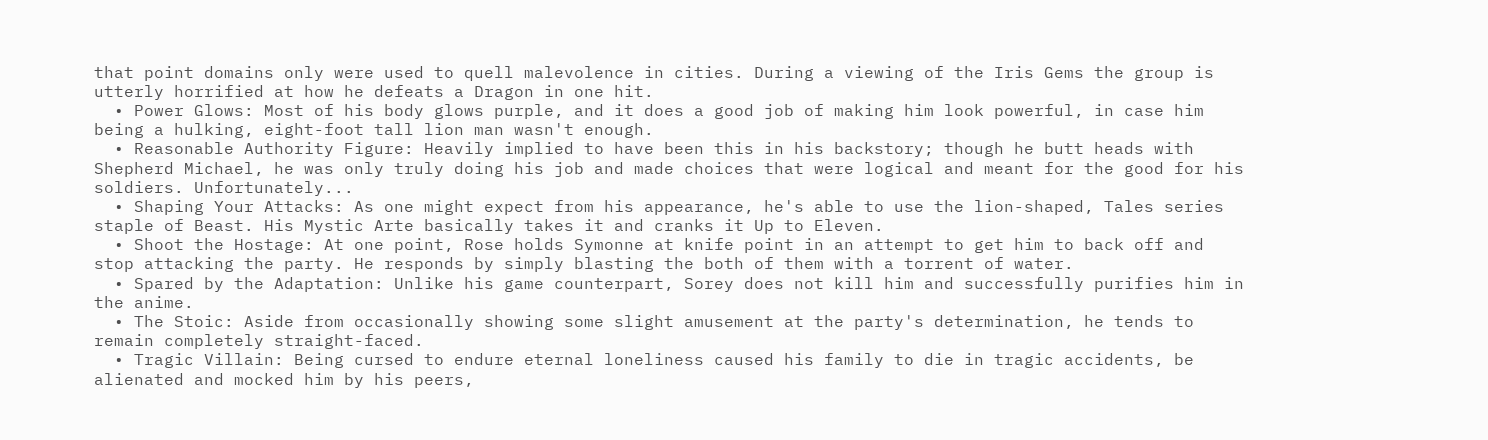that point domains only were used to quell malevolence in cities. During a viewing of the Iris Gems the group is utterly horrified at how he defeats a Dragon in one hit.
  • Power Glows: Most of his body glows purple, and it does a good job of making him look powerful, in case him being a hulking, eight-foot tall lion man wasn't enough.
  • Reasonable Authority Figure: Heavily implied to have been this in his backstory; though he butt heads with Shepherd Michael, he was only truly doing his job and made choices that were logical and meant for the good for his soldiers. Unfortunately...
  • Shaping Your Attacks: As one might expect from his appearance, he's able to use the lion-shaped, Tales series staple of Beast. His Mystic Arte basically takes it and cranks it Up to Eleven.
  • Shoot the Hostage: At one point, Rose holds Symonne at knife point in an attempt to get him to back off and stop attacking the party. He responds by simply blasting the both of them with a torrent of water.
  • Spared by the Adaptation: Unlike his game counterpart, Sorey does not kill him and successfully purifies him in the anime.
  • The Stoic: Aside from occasionally showing some slight amusement at the party's determination, he tends to remain completely straight-faced.
  • Tragic Villain: Being cursed to endure eternal loneliness caused his family to die in tragic accidents, be alienated and mocked him by his peers,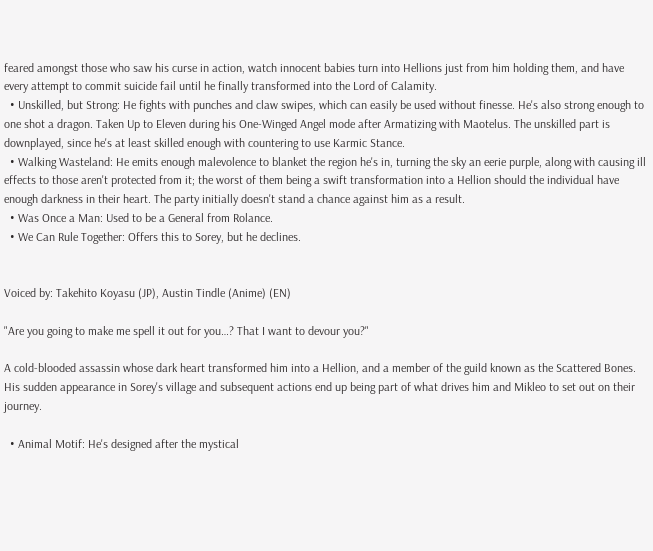feared amongst those who saw his curse in action, watch innocent babies turn into Hellions just from him holding them, and have every attempt to commit suicide fail until he finally transformed into the Lord of Calamity.
  • Unskilled, but Strong: He fights with punches and claw swipes, which can easily be used without finesse. He's also strong enough to one shot a dragon. Taken Up to Eleven during his One-Winged Angel mode after Armatizing with Maotelus. The unskilled part is downplayed, since he's at least skilled enough with countering to use Karmic Stance.
  • Walking Wasteland: He emits enough malevolence to blanket the region he's in, turning the sky an eerie purple, along with causing ill effects to those aren't protected from it; the worst of them being a swift transformation into a Hellion should the individual have enough darkness in their heart. The party initially doesn't stand a chance against him as a result.
  • Was Once a Man: Used to be a General from Rolance.
  • We Can Rule Together: Offers this to Sorey, but he declines.


Voiced by: Takehito Koyasu (JP), Austin Tindle (Anime) (EN)

"Are you going to make me spell it out for you…? That I want to devour you?"

A cold-blooded assassin whose dark heart transformed him into a Hellion, and a member of the guild known as the Scattered Bones. His sudden appearance in Sorey's village and subsequent actions end up being part of what drives him and Mikleo to set out on their journey.

  • Animal Motif: He's designed after the mystical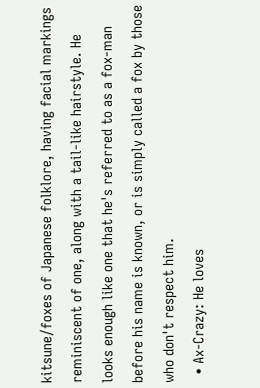kitsune/foxes of Japanese folklore, having facial markings reminiscent of one, along with a tail-like hairstyle. He looks enough like one that he's referred to as a fox-man before his name is known, or is simply called a fox by those who don't respect him.
  • Ax-Crazy: He loves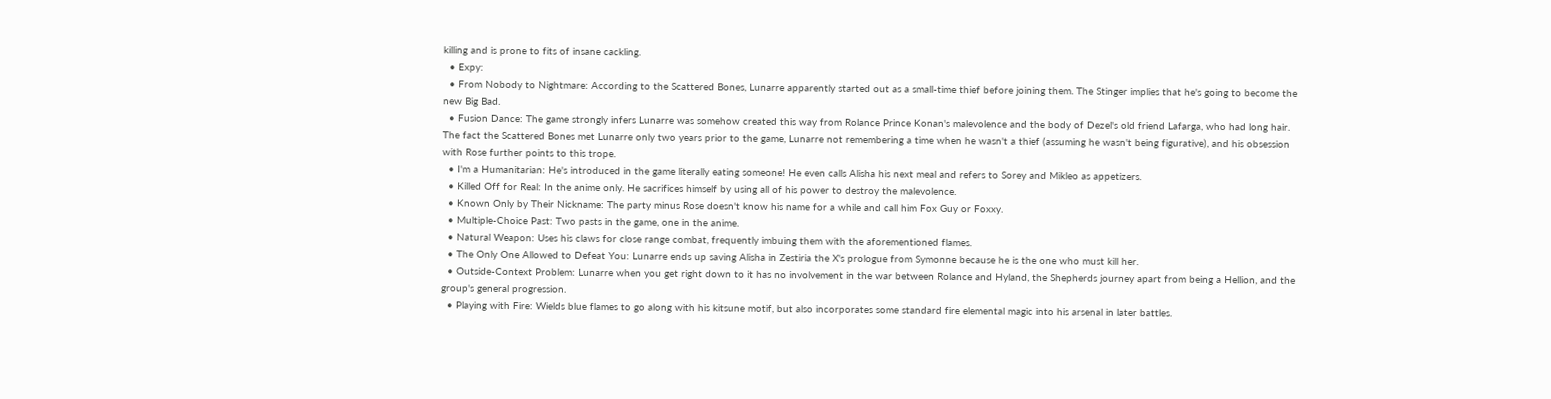killing and is prone to fits of insane cackling.
  • Expy:
  • From Nobody to Nightmare: According to the Scattered Bones, Lunarre apparently started out as a small-time thief before joining them. The Stinger implies that he's going to become the new Big Bad.
  • Fusion Dance: The game strongly infers Lunarre was somehow created this way from Rolance Prince Konan's malevolence and the body of Dezel's old friend Lafarga, who had long hair. The fact the Scattered Bones met Lunarre only two years prior to the game, Lunarre not remembering a time when he wasn't a thief (assuming he wasn't being figurative), and his obsession with Rose further points to this trope.
  • I'm a Humanitarian: He's introduced in the game literally eating someone! He even calls Alisha his next meal and refers to Sorey and Mikleo as appetizers.
  • Killed Off for Real: In the anime only. He sacrifices himself by using all of his power to destroy the malevolence.
  • Known Only by Their Nickname: The party minus Rose doesn't know his name for a while and call him Fox Guy or Foxxy.
  • Multiple-Choice Past: Two pasts in the game, one in the anime.
  • Natural Weapon: Uses his claws for close range combat, frequently imbuing them with the aforementioned flames.
  • The Only One Allowed to Defeat You: Lunarre ends up saving Alisha in Zestiria the X's prologue from Symonne because he is the one who must kill her.
  • Outside-Context Problem: Lunarre when you get right down to it has no involvement in the war between Rolance and Hyland, the Shepherds journey apart from being a Hellion, and the group's general progression.
  • Playing with Fire: Wields blue flames to go along with his kitsune motif, but also incorporates some standard fire elemental magic into his arsenal in later battles.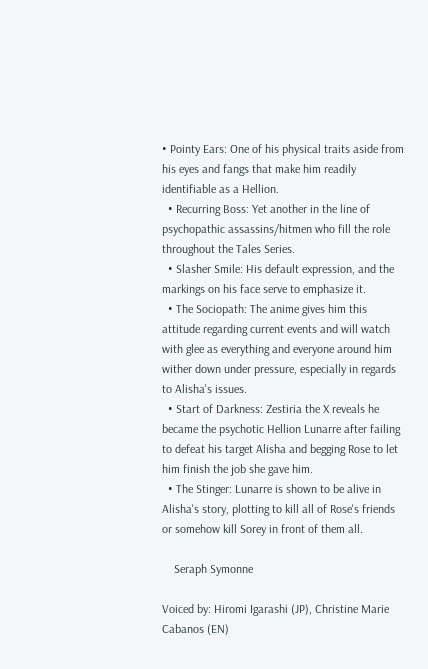• Pointy Ears: One of his physical traits aside from his eyes and fangs that make him readily identifiable as a Hellion.
  • Recurring Boss: Yet another in the line of psychopathic assassins/hitmen who fill the role throughout the Tales Series.
  • Slasher Smile: His default expression, and the markings on his face serve to emphasize it.
  • The Sociopath: The anime gives him this attitude regarding current events and will watch with glee as everything and everyone around him wither down under pressure, especially in regards to Alisha's issues.
  • Start of Darkness: Zestiria the X reveals he became the psychotic Hellion Lunarre after failing to defeat his target Alisha and begging Rose to let him finish the job she gave him.
  • The Stinger: Lunarre is shown to be alive in Alisha's story, plotting to kill all of Rose's friends or somehow kill Sorey in front of them all.

    Seraph Symonne

Voiced by: Hiromi Igarashi (JP), Christine Marie Cabanos (EN)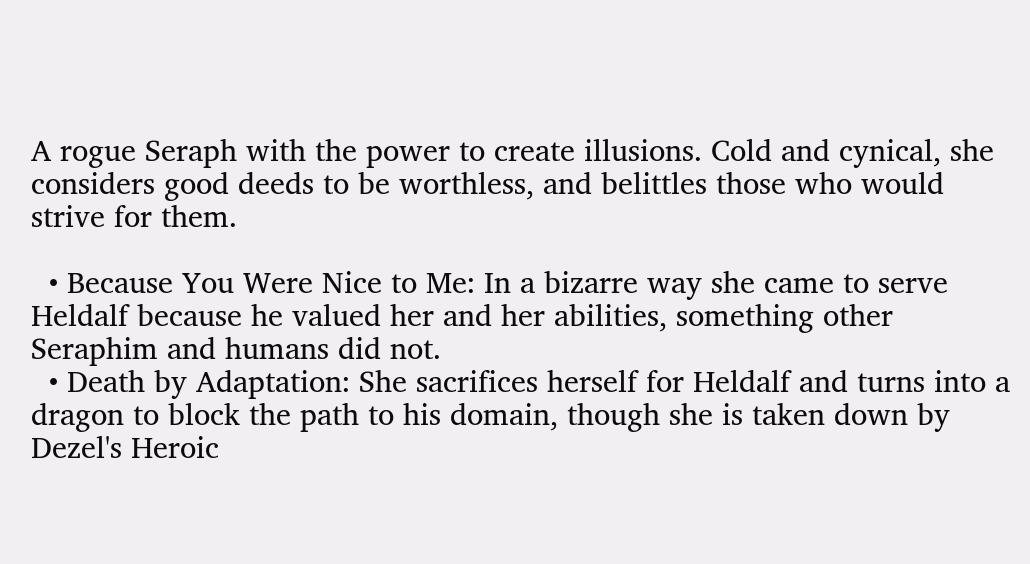A rogue Seraph with the power to create illusions. Cold and cynical, she considers good deeds to be worthless, and belittles those who would strive for them.

  • Because You Were Nice to Me: In a bizarre way she came to serve Heldalf because he valued her and her abilities, something other Seraphim and humans did not.
  • Death by Adaptation: She sacrifices herself for Heldalf and turns into a dragon to block the path to his domain, though she is taken down by Dezel's Heroic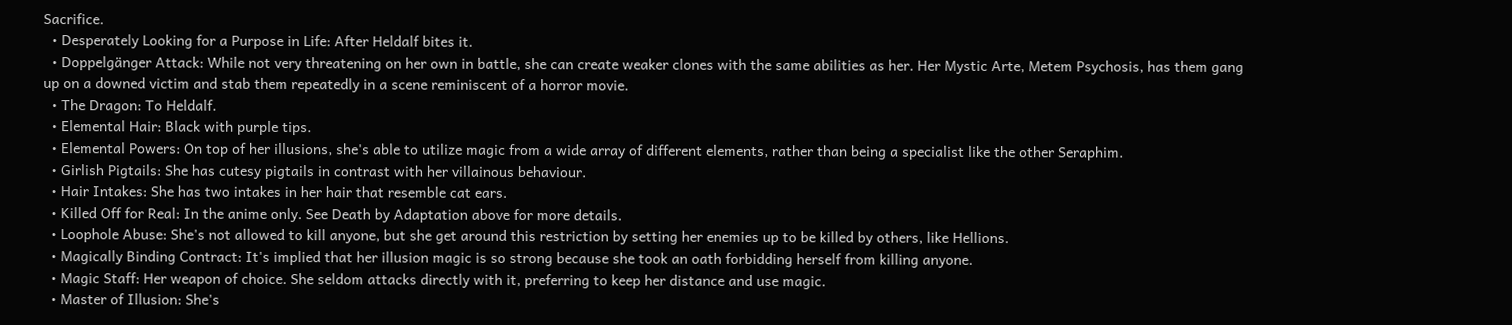Sacrifice.
  • Desperately Looking for a Purpose in Life: After Heldalf bites it.
  • Doppelgänger Attack: While not very threatening on her own in battle, she can create weaker clones with the same abilities as her. Her Mystic Arte, Metem Psychosis, has them gang up on a downed victim and stab them repeatedly in a scene reminiscent of a horror movie.
  • The Dragon: To Heldalf.
  • Elemental Hair: Black with purple tips.
  • Elemental Powers: On top of her illusions, she's able to utilize magic from a wide array of different elements, rather than being a specialist like the other Seraphim.
  • Girlish Pigtails: She has cutesy pigtails in contrast with her villainous behaviour.
  • Hair Intakes: She has two intakes in her hair that resemble cat ears.
  • Killed Off for Real: In the anime only. See Death by Adaptation above for more details.
  • Loophole Abuse: She's not allowed to kill anyone, but she get around this restriction by setting her enemies up to be killed by others, like Hellions.
  • Magically Binding Contract: It's implied that her illusion magic is so strong because she took an oath forbidding herself from killing anyone.
  • Magic Staff: Her weapon of choice. She seldom attacks directly with it, preferring to keep her distance and use magic.
  • Master of Illusion: She's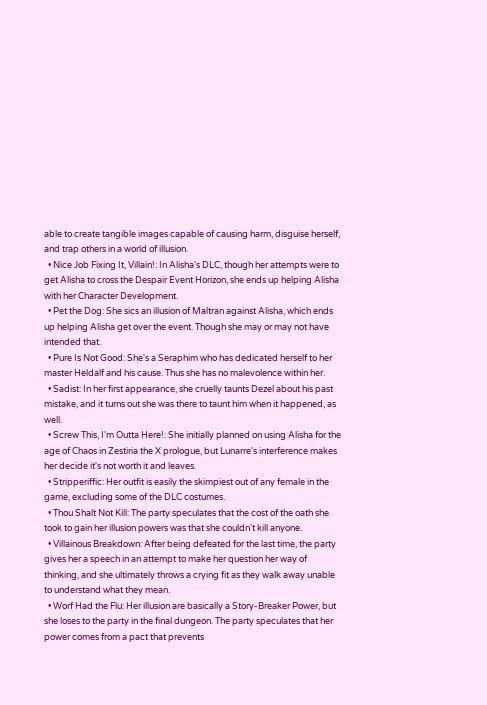able to create tangible images capable of causing harm, disguise herself, and trap others in a world of illusion.
  • Nice Job Fixing It, Villain!: In Alisha's DLC, though her attempts were to get Alisha to cross the Despair Event Horizon, she ends up helping Alisha with her Character Development.
  • Pet the Dog: She sics an illusion of Maltran against Alisha, which ends up helping Alisha get over the event. Though she may or may not have intended that.
  • Pure Is Not Good: She's a Seraphim who has dedicated herself to her master Heldalf and his cause. Thus she has no malevolence within her.
  • Sadist: In her first appearance, she cruelly taunts Dezel about his past mistake, and it turns out she was there to taunt him when it happened, as well.
  • Screw This, I'm Outta Here!: She initially planned on using Alisha for the age of Chaos in Zestiria the X prologue, but Lunarre's interference makes her decide it's not worth it and leaves.
  • Stripperiffic: Her outfit is easily the skimpiest out of any female in the game, excluding some of the DLC costumes.
  • Thou Shalt Not Kill: The party speculates that the cost of the oath she took to gain her illusion powers was that she couldn't kill anyone.
  • Villainous Breakdown: After being defeated for the last time, the party gives her a speech in an attempt to make her question her way of thinking, and she ultimately throws a crying fit as they walk away unable to understand what they mean.
  • Worf Had the Flu: Her illusion are basically a Story-Breaker Power, but she loses to the party in the final dungeon. The party speculates that her power comes from a pact that prevents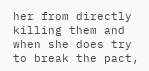her from directly killing them and when she does try to break the pact,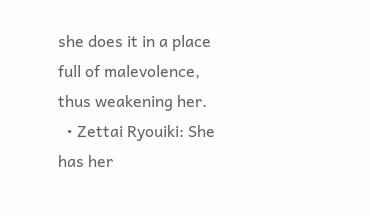she does it in a place full of malevolence, thus weakening her.
  • Zettai Ryouiki: She has her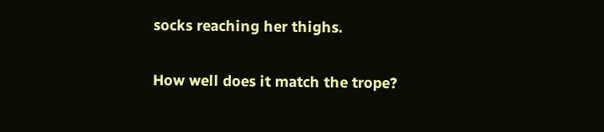socks reaching her thighs.


How well does it match the trope?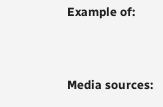Example of:


Media sources: